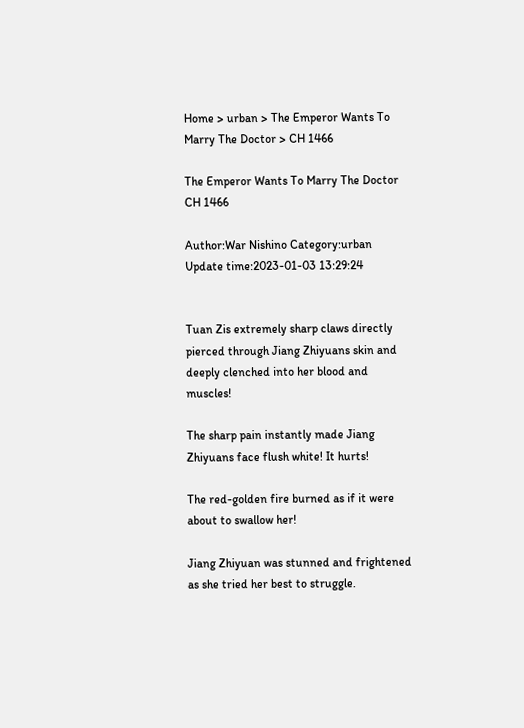Home > urban > The Emperor Wants To Marry The Doctor > CH 1466

The Emperor Wants To Marry The Doctor CH 1466

Author:War Nishino Category:urban Update time:2023-01-03 13:29:24


Tuan Zis extremely sharp claws directly pierced through Jiang Zhiyuans skin and deeply clenched into her blood and muscles!

The sharp pain instantly made Jiang Zhiyuans face flush white! It hurts!

The red-golden fire burned as if it were about to swallow her!

Jiang Zhiyuan was stunned and frightened as she tried her best to struggle.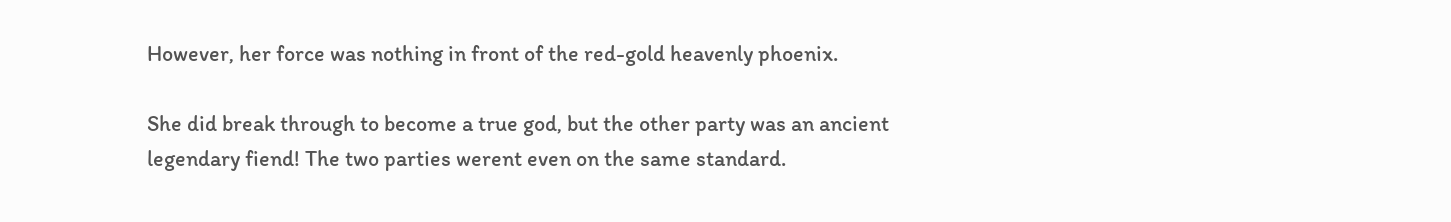However, her force was nothing in front of the red-gold heavenly phoenix.

She did break through to become a true god, but the other party was an ancient legendary fiend! The two parties werent even on the same standard.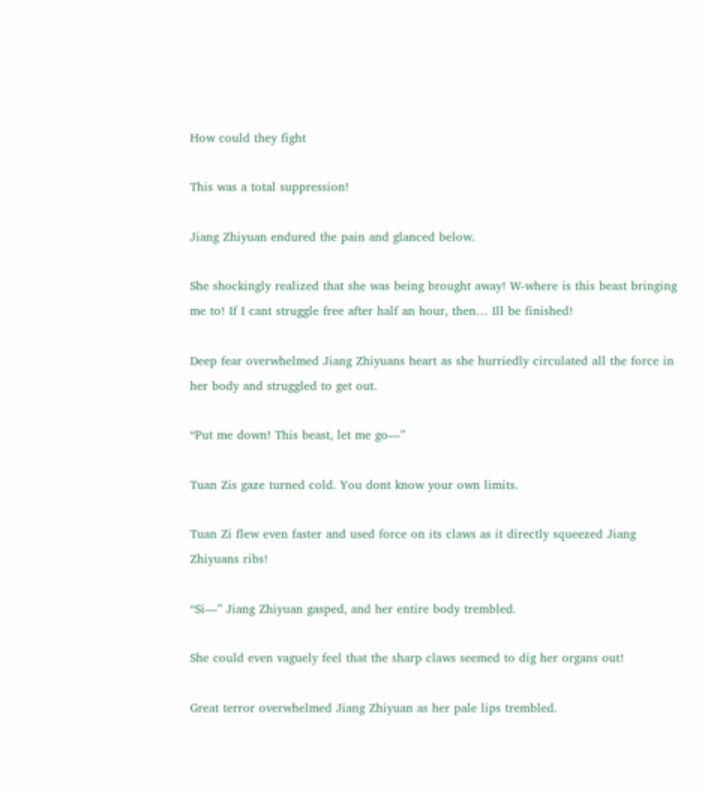How could they fight

This was a total suppression!

Jiang Zhiyuan endured the pain and glanced below.

She shockingly realized that she was being brought away! W-where is this beast bringing me to! If I cant struggle free after half an hour, then… Ill be finished!

Deep fear overwhelmed Jiang Zhiyuans heart as she hurriedly circulated all the force in her body and struggled to get out.

“Put me down! This beast, let me go—”

Tuan Zis gaze turned cold. You dont know your own limits.

Tuan Zi flew even faster and used force on its claws as it directly squeezed Jiang Zhiyuans ribs!

“Si—” Jiang Zhiyuan gasped, and her entire body trembled.

She could even vaguely feel that the sharp claws seemed to dig her organs out!

Great terror overwhelmed Jiang Zhiyuan as her pale lips trembled.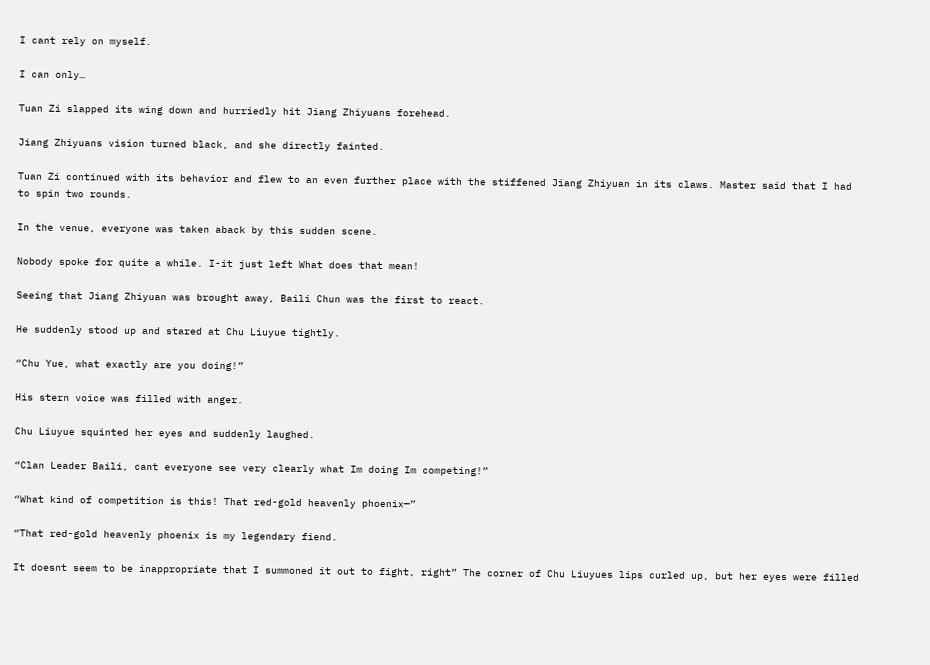I cant rely on myself.

I can only…

Tuan Zi slapped its wing down and hurriedly hit Jiang Zhiyuans forehead.

Jiang Zhiyuans vision turned black, and she directly fainted.

Tuan Zi continued with its behavior and flew to an even further place with the stiffened Jiang Zhiyuan in its claws. Master said that I had to spin two rounds.

In the venue, everyone was taken aback by this sudden scene.

Nobody spoke for quite a while. I-it just left What does that mean!

Seeing that Jiang Zhiyuan was brought away, Baili Chun was the first to react.

He suddenly stood up and stared at Chu Liuyue tightly.

“Chu Yue, what exactly are you doing!”

His stern voice was filled with anger.

Chu Liuyue squinted her eyes and suddenly laughed.

“Clan Leader Baili, cant everyone see very clearly what Im doing Im competing!”

“What kind of competition is this! That red-gold heavenly phoenix—”

“That red-gold heavenly phoenix is my legendary fiend.

It doesnt seem to be inappropriate that I summoned it out to fight, right” The corner of Chu Liuyues lips curled up, but her eyes were filled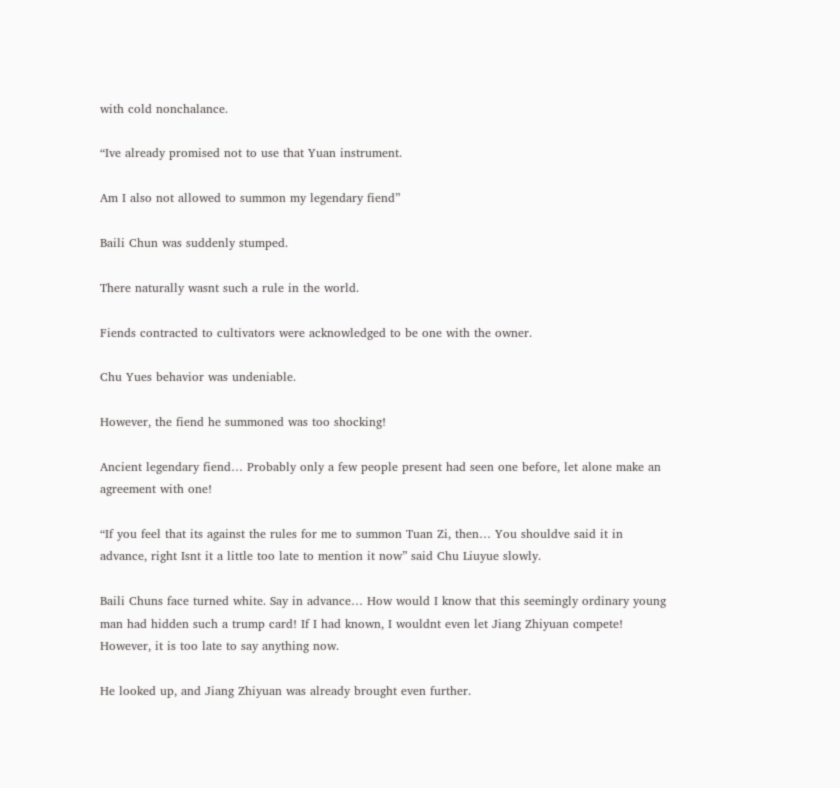with cold nonchalance.

“Ive already promised not to use that Yuan instrument.

Am I also not allowed to summon my legendary fiend”

Baili Chun was suddenly stumped.

There naturally wasnt such a rule in the world.

Fiends contracted to cultivators were acknowledged to be one with the owner.

Chu Yues behavior was undeniable.

However, the fiend he summoned was too shocking!

Ancient legendary fiend… Probably only a few people present had seen one before, let alone make an agreement with one!

“If you feel that its against the rules for me to summon Tuan Zi, then… You shouldve said it in advance, right Isnt it a little too late to mention it now” said Chu Liuyue slowly.

Baili Chuns face turned white. Say in advance… How would I know that this seemingly ordinary young man had hidden such a trump card! If I had known, I wouldnt even let Jiang Zhiyuan compete! However, it is too late to say anything now.

He looked up, and Jiang Zhiyuan was already brought even further.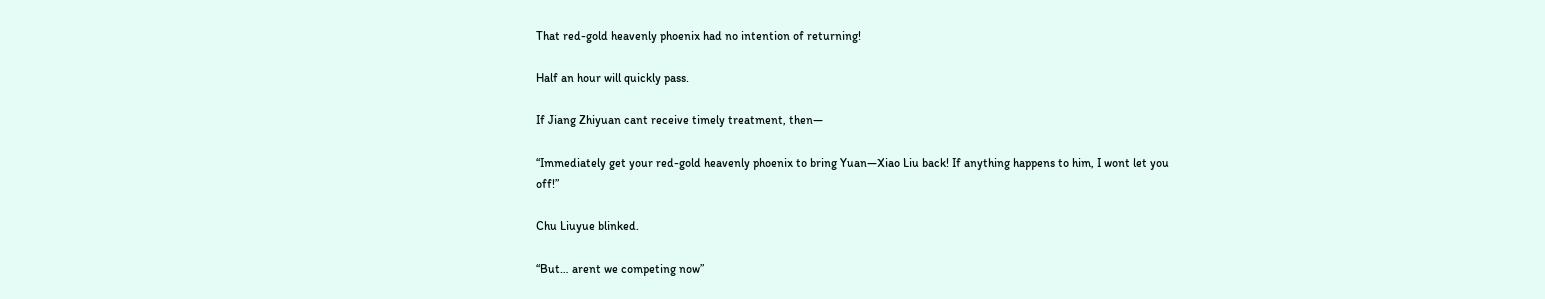That red-gold heavenly phoenix had no intention of returning!

Half an hour will quickly pass.

If Jiang Zhiyuan cant receive timely treatment, then—

“Immediately get your red-gold heavenly phoenix to bring Yuan—Xiao Liu back! If anything happens to him, I wont let you off!”

Chu Liuyue blinked.

“But… arent we competing now”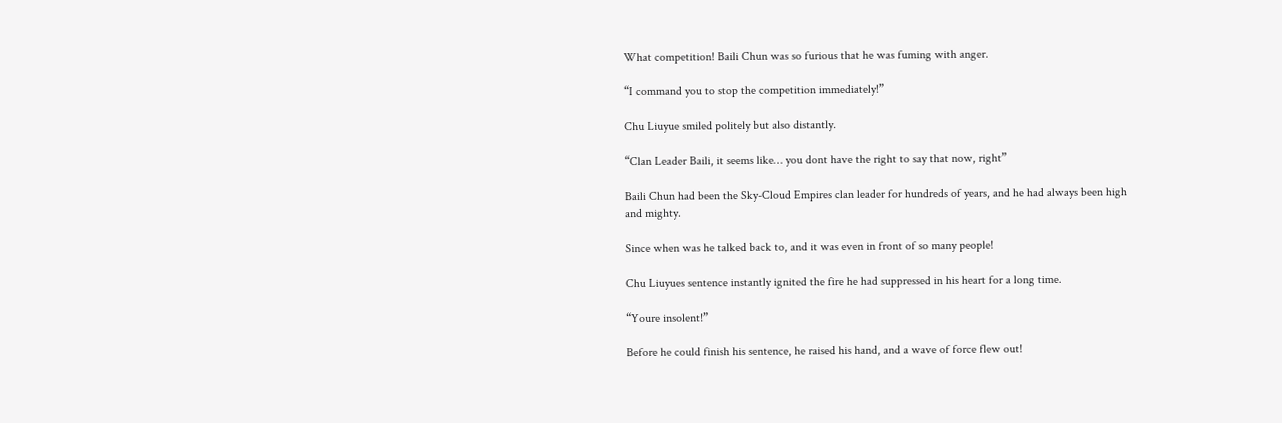What competition! Baili Chun was so furious that he was fuming with anger.

“I command you to stop the competition immediately!”

Chu Liuyue smiled politely but also distantly.

“Clan Leader Baili, it seems like… you dont have the right to say that now, right”

Baili Chun had been the Sky-Cloud Empires clan leader for hundreds of years, and he had always been high and mighty.

Since when was he talked back to, and it was even in front of so many people!

Chu Liuyues sentence instantly ignited the fire he had suppressed in his heart for a long time.

“Youre insolent!”

Before he could finish his sentence, he raised his hand, and a wave of force flew out!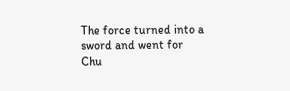The force turned into a sword and went for Chu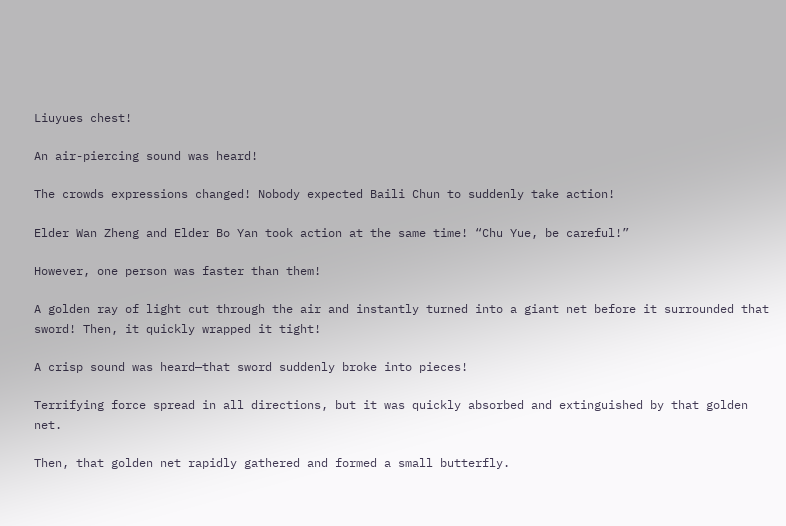Liuyues chest!

An air-piercing sound was heard!

The crowds expressions changed! Nobody expected Baili Chun to suddenly take action!

Elder Wan Zheng and Elder Bo Yan took action at the same time! “Chu Yue, be careful!”

However, one person was faster than them!

A golden ray of light cut through the air and instantly turned into a giant net before it surrounded that sword! Then, it quickly wrapped it tight!

A crisp sound was heard—that sword suddenly broke into pieces!

Terrifying force spread in all directions, but it was quickly absorbed and extinguished by that golden net.

Then, that golden net rapidly gathered and formed a small butterfly.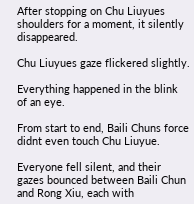After stopping on Chu Liuyues shoulders for a moment, it silently disappeared.

Chu Liuyues gaze flickered slightly.

Everything happened in the blink of an eye.

From start to end, Baili Chuns force didnt even touch Chu Liuyue.

Everyone fell silent, and their gazes bounced between Baili Chun and Rong Xiu, each with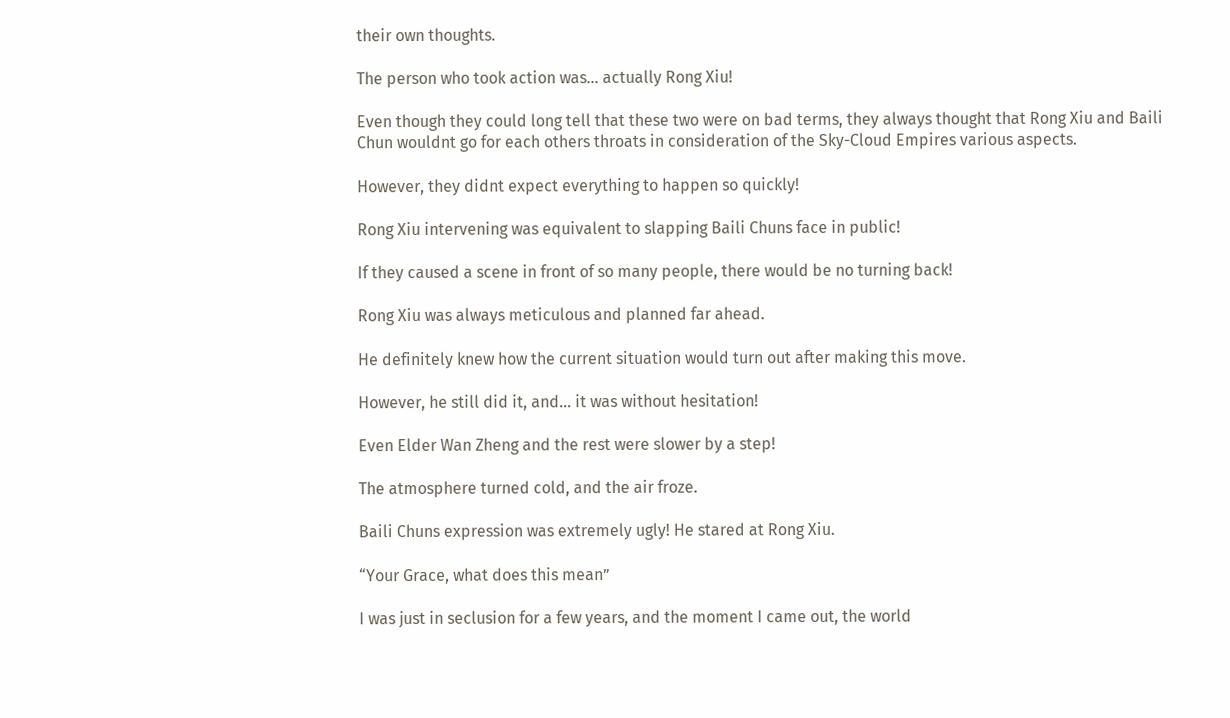their own thoughts.

The person who took action was… actually Rong Xiu!

Even though they could long tell that these two were on bad terms, they always thought that Rong Xiu and Baili Chun wouldnt go for each others throats in consideration of the Sky-Cloud Empires various aspects.

However, they didnt expect everything to happen so quickly!

Rong Xiu intervening was equivalent to slapping Baili Chuns face in public!

If they caused a scene in front of so many people, there would be no turning back!

Rong Xiu was always meticulous and planned far ahead.

He definitely knew how the current situation would turn out after making this move.

However, he still did it, and… it was without hesitation!

Even Elder Wan Zheng and the rest were slower by a step!

The atmosphere turned cold, and the air froze.

Baili Chuns expression was extremely ugly! He stared at Rong Xiu.

“Your Grace, what does this mean”

I was just in seclusion for a few years, and the moment I came out, the world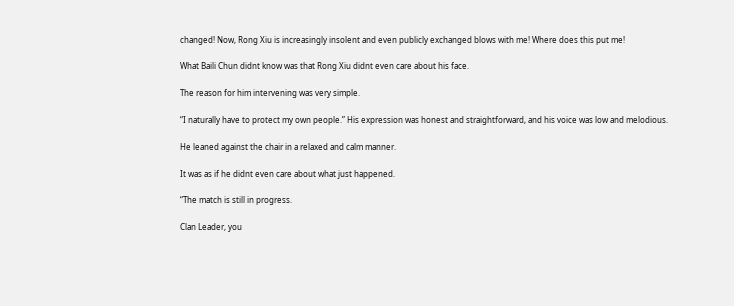changed! Now, Rong Xiu is increasingly insolent and even publicly exchanged blows with me! Where does this put me!

What Baili Chun didnt know was that Rong Xiu didnt even care about his face.

The reason for him intervening was very simple.

“I naturally have to protect my own people.” His expression was honest and straightforward, and his voice was low and melodious.

He leaned against the chair in a relaxed and calm manner.

It was as if he didnt even care about what just happened.

“The match is still in progress.

Clan Leader, you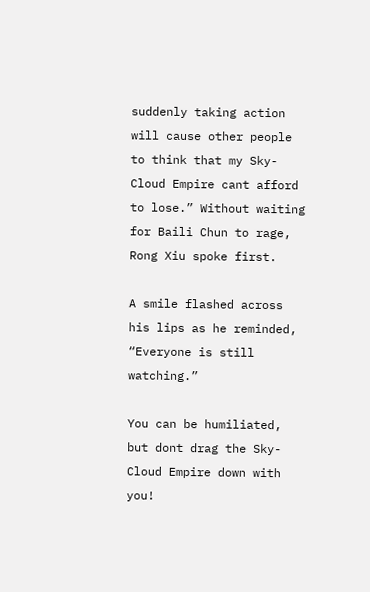suddenly taking action will cause other people to think that my Sky-Cloud Empire cant afford to lose.” Without waiting for Baili Chun to rage, Rong Xiu spoke first.

A smile flashed across his lips as he reminded, “Everyone is still watching.”

You can be humiliated, but dont drag the Sky-Cloud Empire down with you!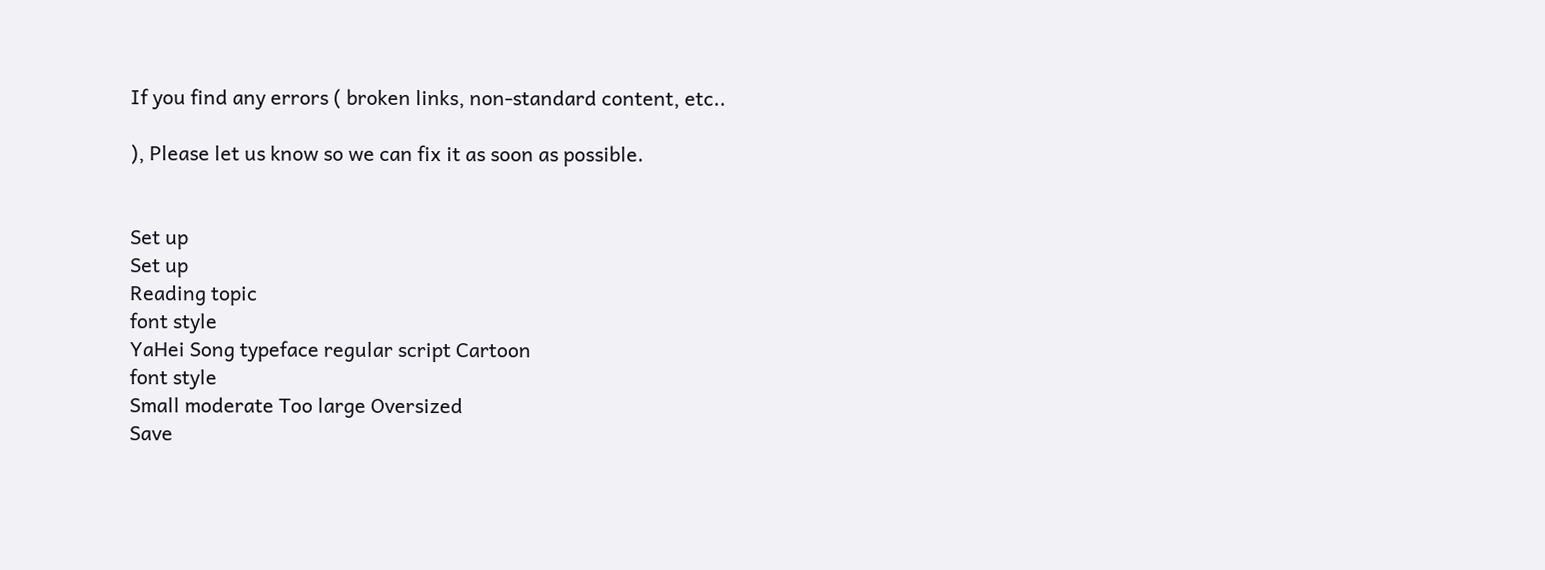If you find any errors ( broken links, non-standard content, etc..

), Please let us know so we can fix it as soon as possible.


Set up
Set up
Reading topic
font style
YaHei Song typeface regular script Cartoon
font style
Small moderate Too large Oversized
Save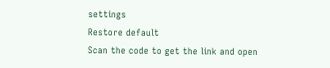settings
Restore default
Scan the code to get the link and open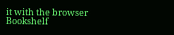it with the browser
Bookshelf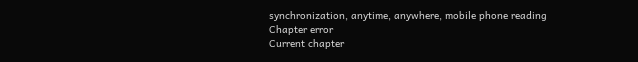synchronization, anytime, anywhere, mobile phone reading
Chapter error
Current chapter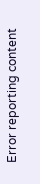Error reporting content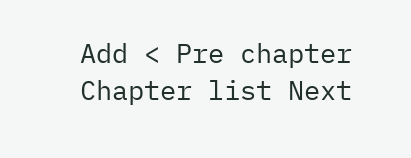Add < Pre chapter Chapter list Next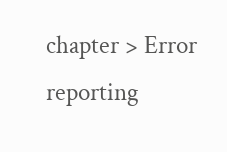chapter > Error reporting